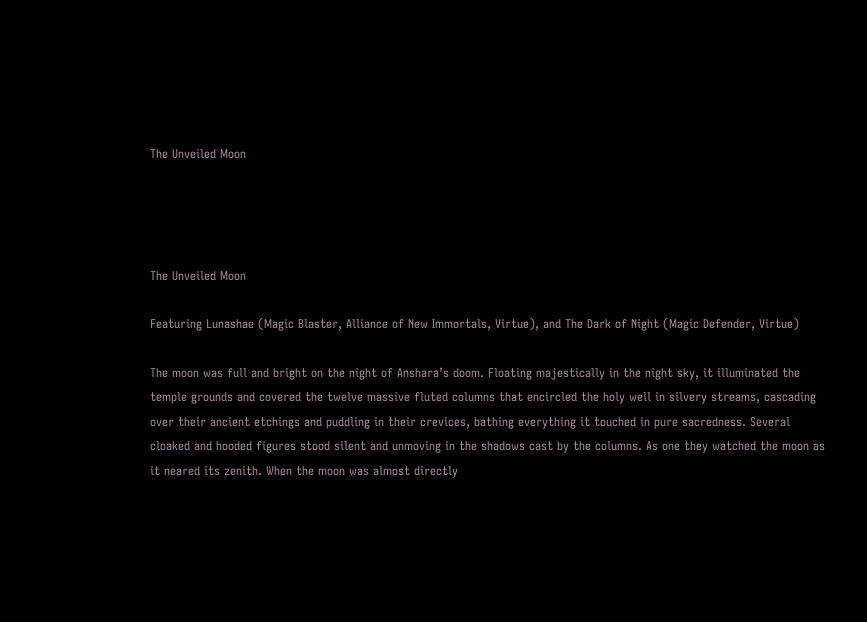The Unveiled Moon




The Unveiled Moon

Featuring Lunashae (Magic Blaster, Alliance of New Immortals, Virtue), and The Dark of Night (Magic Defender, Virtue)

The moon was full and bright on the night of Anshara’s doom. Floating majestically in the night sky, it illuminated the temple grounds and covered the twelve massive fluted columns that encircled the holy well in silvery streams, cascading over their ancient etchings and puddling in their crevices, bathing everything it touched in pure sacredness. Several cloaked and hooded figures stood silent and unmoving in the shadows cast by the columns. As one they watched the moon as it neared its zenith. When the moon was almost directly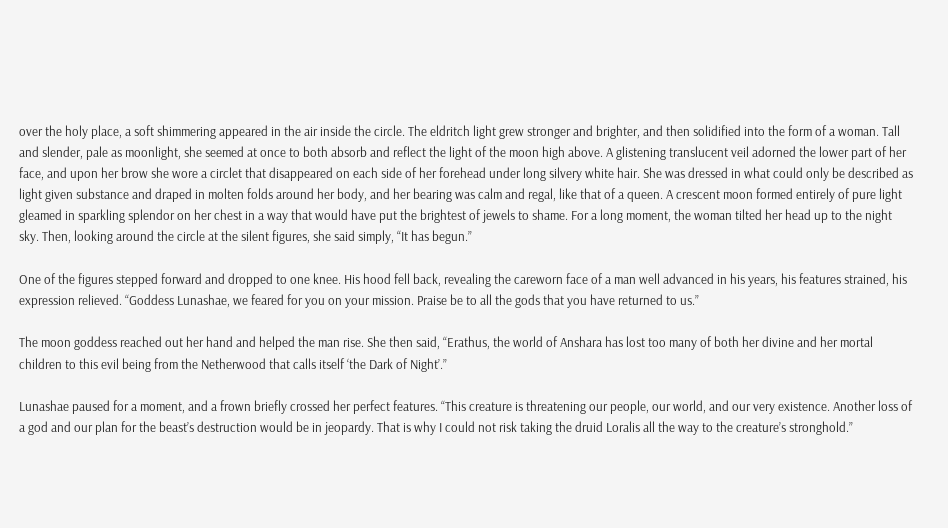over the holy place, a soft shimmering appeared in the air inside the circle. The eldritch light grew stronger and brighter, and then solidified into the form of a woman. Tall and slender, pale as moonlight, she seemed at once to both absorb and reflect the light of the moon high above. A glistening translucent veil adorned the lower part of her face, and upon her brow she wore a circlet that disappeared on each side of her forehead under long silvery white hair. She was dressed in what could only be described as light given substance and draped in molten folds around her body, and her bearing was calm and regal, like that of a queen. A crescent moon formed entirely of pure light gleamed in sparkling splendor on her chest in a way that would have put the brightest of jewels to shame. For a long moment, the woman tilted her head up to the night sky. Then, looking around the circle at the silent figures, she said simply, “It has begun.”

One of the figures stepped forward and dropped to one knee. His hood fell back, revealing the careworn face of a man well advanced in his years, his features strained, his expression relieved. “Goddess Lunashae, we feared for you on your mission. Praise be to all the gods that you have returned to us.”

The moon goddess reached out her hand and helped the man rise. She then said, “Erathus, the world of Anshara has lost too many of both her divine and her mortal children to this evil being from the Netherwood that calls itself ‘the Dark of Night’.”

Lunashae paused for a moment, and a frown briefly crossed her perfect features. “This creature is threatening our people, our world, and our very existence. Another loss of a god and our plan for the beast’s destruction would be in jeopardy. That is why I could not risk taking the druid Loralis all the way to the creature’s stronghold.”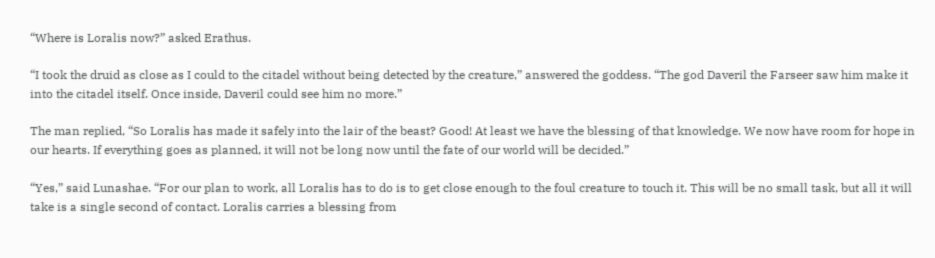“Where is Loralis now?” asked Erathus.

“I took the druid as close as I could to the citadel without being detected by the creature,” answered the goddess. “The god Daveril the Farseer saw him make it into the citadel itself. Once inside, Daveril could see him no more.”

The man replied, “So Loralis has made it safely into the lair of the beast? Good! At least we have the blessing of that knowledge. We now have room for hope in our hearts. If everything goes as planned, it will not be long now until the fate of our world will be decided.”

“Yes,” said Lunashae. “For our plan to work, all Loralis has to do is to get close enough to the foul creature to touch it. This will be no small task, but all it will take is a single second of contact. Loralis carries a blessing from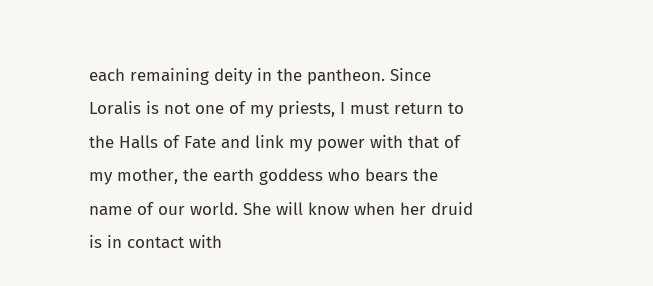each remaining deity in the pantheon. Since Loralis is not one of my priests, I must return to the Halls of Fate and link my power with that of my mother, the earth goddess who bears the name of our world. She will know when her druid is in contact with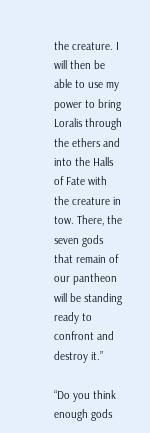the creature. I will then be able to use my power to bring Loralis through the ethers and into the Halls of Fate with the creature in tow. There, the seven gods that remain of our pantheon will be standing ready to confront and destroy it.”

“Do you think enough gods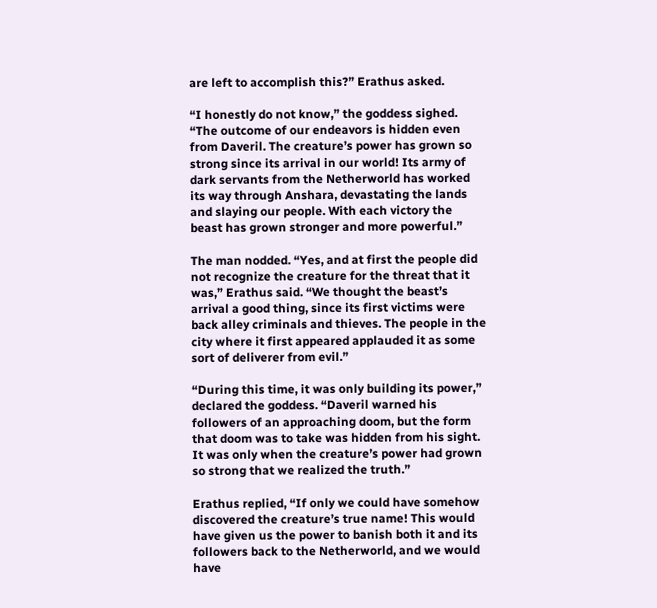are left to accomplish this?” Erathus asked.

“I honestly do not know,” the goddess sighed. “The outcome of our endeavors is hidden even from Daveril. The creature’s power has grown so strong since its arrival in our world! Its army of dark servants from the Netherworld has worked its way through Anshara, devastating the lands and slaying our people. With each victory the beast has grown stronger and more powerful.”

The man nodded. “Yes, and at first the people did not recognize the creature for the threat that it was,” Erathus said. “We thought the beast’s arrival a good thing, since its first victims were back alley criminals and thieves. The people in the city where it first appeared applauded it as some sort of deliverer from evil.”

“During this time, it was only building its power,” declared the goddess. “Daveril warned his followers of an approaching doom, but the form that doom was to take was hidden from his sight. It was only when the creature’s power had grown so strong that we realized the truth.”

Erathus replied, “If only we could have somehow discovered the creature’s true name! This would have given us the power to banish both it and its followers back to the Netherworld, and we would have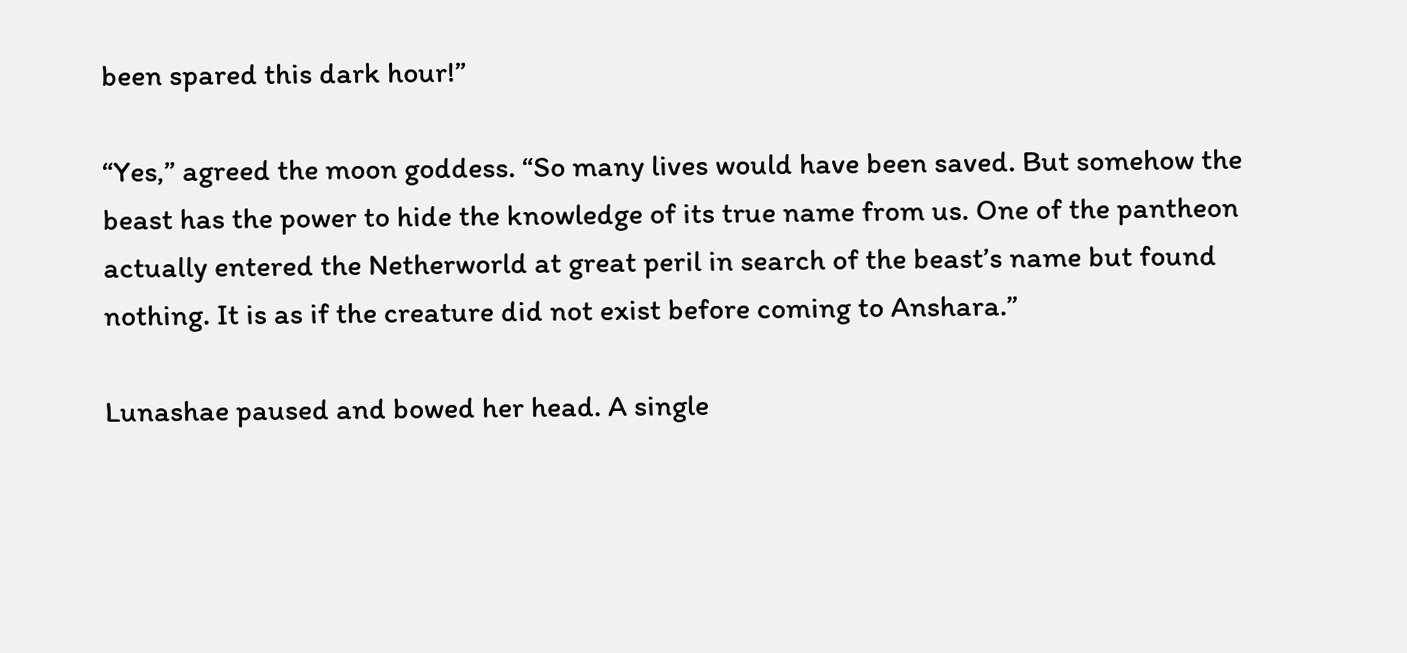been spared this dark hour!”

“Yes,” agreed the moon goddess. “So many lives would have been saved. But somehow the beast has the power to hide the knowledge of its true name from us. One of the pantheon actually entered the Netherworld at great peril in search of the beast’s name but found nothing. It is as if the creature did not exist before coming to Anshara.”

Lunashae paused and bowed her head. A single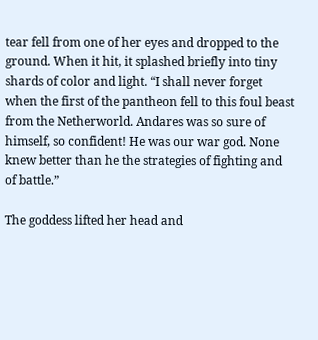tear fell from one of her eyes and dropped to the ground. When it hit, it splashed briefly into tiny shards of color and light. “I shall never forget when the first of the pantheon fell to this foul beast from the Netherworld. Andares was so sure of himself, so confident! He was our war god. None knew better than he the strategies of fighting and of battle.”

The goddess lifted her head and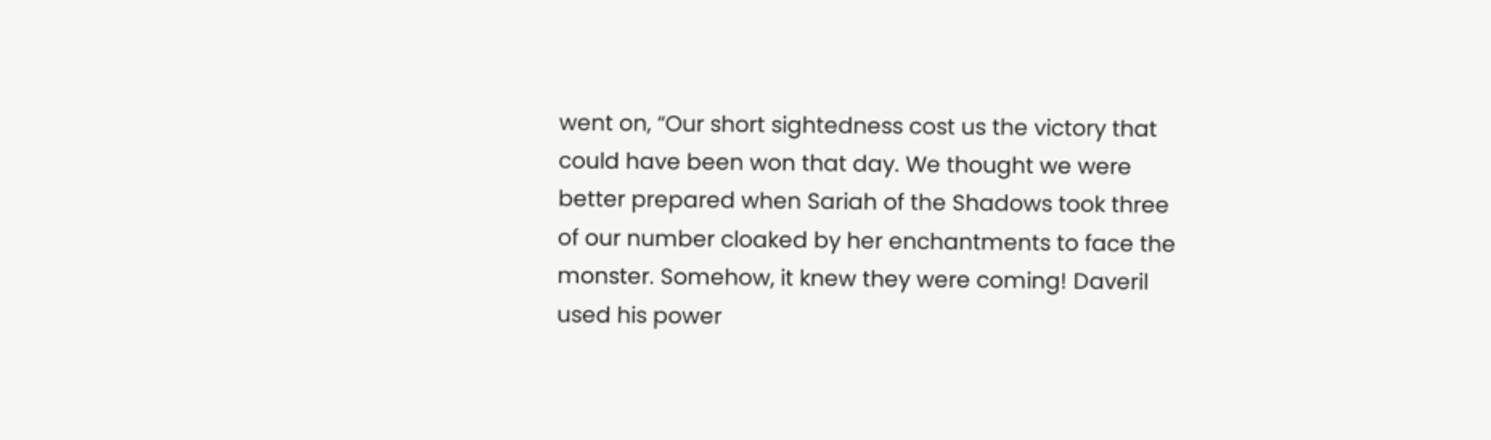went on, “Our short sightedness cost us the victory that could have been won that day. We thought we were better prepared when Sariah of the Shadows took three of our number cloaked by her enchantments to face the monster. Somehow, it knew they were coming! Daveril used his power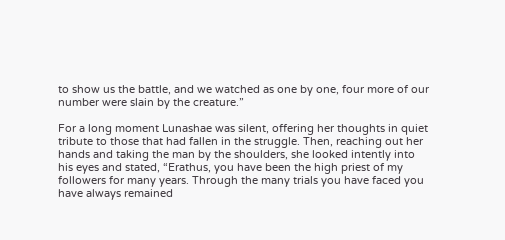to show us the battle, and we watched as one by one, four more of our number were slain by the creature.”

For a long moment Lunashae was silent, offering her thoughts in quiet tribute to those that had fallen in the struggle. Then, reaching out her hands and taking the man by the shoulders, she looked intently into his eyes and stated, “Erathus, you have been the high priest of my followers for many years. Through the many trials you have faced you have always remained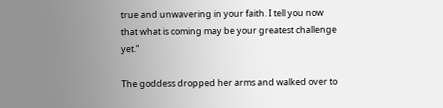true and unwavering in your faith. I tell you now that what is coming may be your greatest challenge yet.”

The goddess dropped her arms and walked over to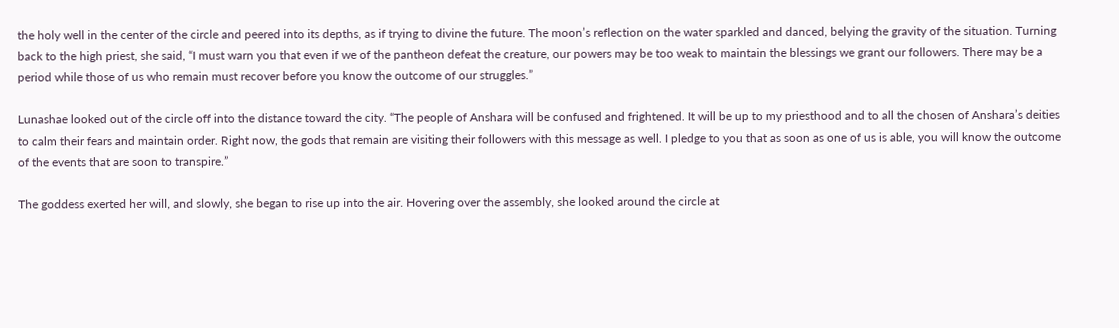the holy well in the center of the circle and peered into its depths, as if trying to divine the future. The moon’s reflection on the water sparkled and danced, belying the gravity of the situation. Turning back to the high priest, she said, “I must warn you that even if we of the pantheon defeat the creature, our powers may be too weak to maintain the blessings we grant our followers. There may be a period while those of us who remain must recover before you know the outcome of our struggles.”

Lunashae looked out of the circle off into the distance toward the city. “The people of Anshara will be confused and frightened. It will be up to my priesthood and to all the chosen of Anshara’s deities to calm their fears and maintain order. Right now, the gods that remain are visiting their followers with this message as well. I pledge to you that as soon as one of us is able, you will know the outcome of the events that are soon to transpire.”

The goddess exerted her will, and slowly, she began to rise up into the air. Hovering over the assembly, she looked around the circle at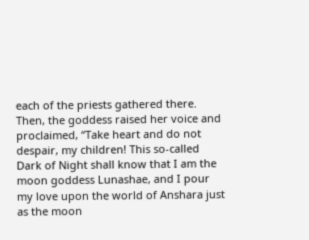each of the priests gathered there. Then, the goddess raised her voice and proclaimed, “Take heart and do not despair, my children! This so-called Dark of Night shall know that I am the moon goddess Lunashae, and I pour my love upon the world of Anshara just as the moon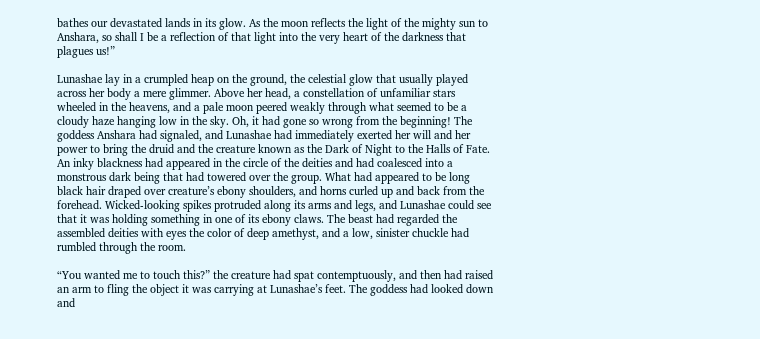bathes our devastated lands in its glow. As the moon reflects the light of the mighty sun to Anshara, so shall I be a reflection of that light into the very heart of the darkness that plagues us!”

Lunashae lay in a crumpled heap on the ground, the celestial glow that usually played across her body a mere glimmer. Above her head, a constellation of unfamiliar stars wheeled in the heavens, and a pale moon peered weakly through what seemed to be a cloudy haze hanging low in the sky. Oh, it had gone so wrong from the beginning! The goddess Anshara had signaled, and Lunashae had immediately exerted her will and her power to bring the druid and the creature known as the Dark of Night to the Halls of Fate. An inky blackness had appeared in the circle of the deities and had coalesced into a monstrous dark being that had towered over the group. What had appeared to be long black hair draped over creature’s ebony shoulders, and horns curled up and back from the forehead. Wicked-looking spikes protruded along its arms and legs, and Lunashae could see that it was holding something in one of its ebony claws. The beast had regarded the assembled deities with eyes the color of deep amethyst, and a low, sinister chuckle had rumbled through the room.

“You wanted me to touch this?” the creature had spat contemptuously, and then had raised an arm to fling the object it was carrying at Lunashae’s feet. The goddess had looked down and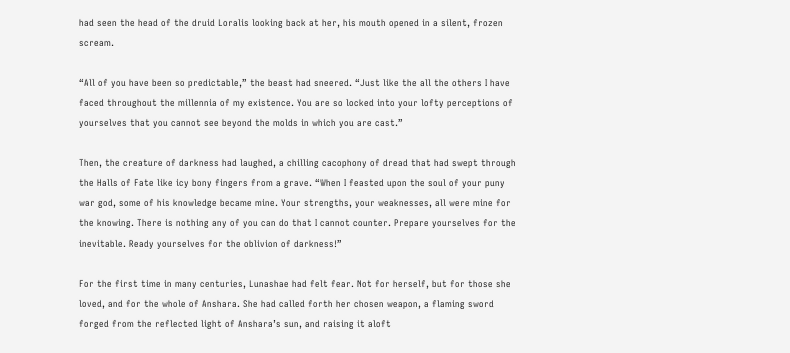had seen the head of the druid Loralis looking back at her, his mouth opened in a silent, frozen scream.

“All of you have been so predictable,” the beast had sneered. “Just like the all the others I have faced throughout the millennia of my existence. You are so locked into your lofty perceptions of yourselves that you cannot see beyond the molds in which you are cast.”

Then, the creature of darkness had laughed, a chilling cacophony of dread that had swept through the Halls of Fate like icy bony fingers from a grave. “When I feasted upon the soul of your puny war god, some of his knowledge became mine. Your strengths, your weaknesses, all were mine for the knowing. There is nothing any of you can do that I cannot counter. Prepare yourselves for the inevitable. Ready yourselves for the oblivion of darkness!”

For the first time in many centuries, Lunashae had felt fear. Not for herself, but for those she loved, and for the whole of Anshara. She had called forth her chosen weapon, a flaming sword forged from the reflected light of Anshara’s sun, and raising it aloft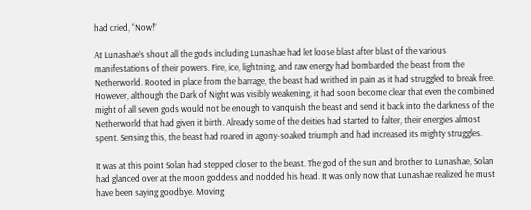had cried, “Now!”

At Lunashae’s shout all the gods including Lunashae had let loose blast after blast of the various manifestations of their powers. Fire, ice, lightning, and raw energy had bombarded the beast from the Netherworld. Rooted in place from the barrage, the beast had writhed in pain as it had struggled to break free. However, although the Dark of Night was visibly weakening, it had soon become clear that even the combined might of all seven gods would not be enough to vanquish the beast and send it back into the darkness of the Netherworld that had given it birth. Already some of the deities had started to falter, their energies almost spent. Sensing this, the beast had roared in agony-soaked triumph and had increased its mighty struggles.

It was at this point Solan had stepped closer to the beast. The god of the sun and brother to Lunashae, Solan had glanced over at the moon goddess and nodded his head. It was only now that Lunashae realized he must have been saying goodbye. Moving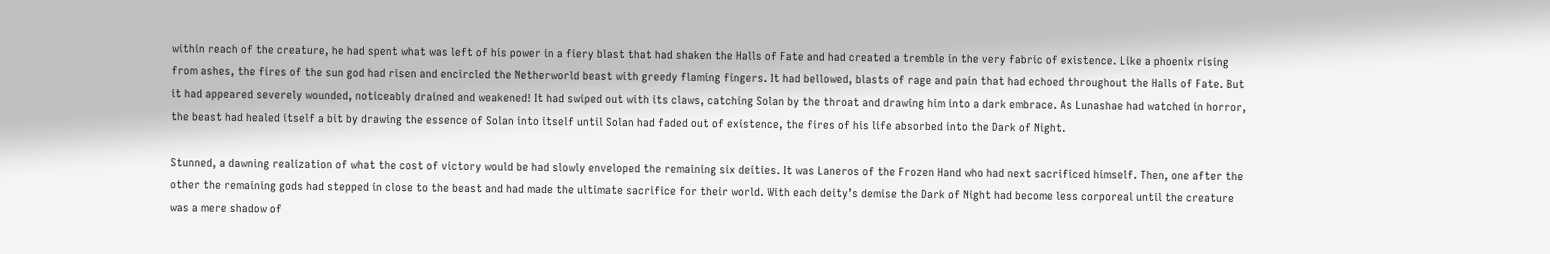within reach of the creature, he had spent what was left of his power in a fiery blast that had shaken the Halls of Fate and had created a tremble in the very fabric of existence. Like a phoenix rising from ashes, the fires of the sun god had risen and encircled the Netherworld beast with greedy flaming fingers. It had bellowed, blasts of rage and pain that had echoed throughout the Halls of Fate. But it had appeared severely wounded, noticeably drained and weakened! It had swiped out with its claws, catching Solan by the throat and drawing him into a dark embrace. As Lunashae had watched in horror, the beast had healed itself a bit by drawing the essence of Solan into itself until Solan had faded out of existence, the fires of his life absorbed into the Dark of Night.

Stunned, a dawning realization of what the cost of victory would be had slowly enveloped the remaining six deities. It was Laneros of the Frozen Hand who had next sacrificed himself. Then, one after the other the remaining gods had stepped in close to the beast and had made the ultimate sacrifice for their world. With each deity’s demise the Dark of Night had become less corporeal until the creature was a mere shadow of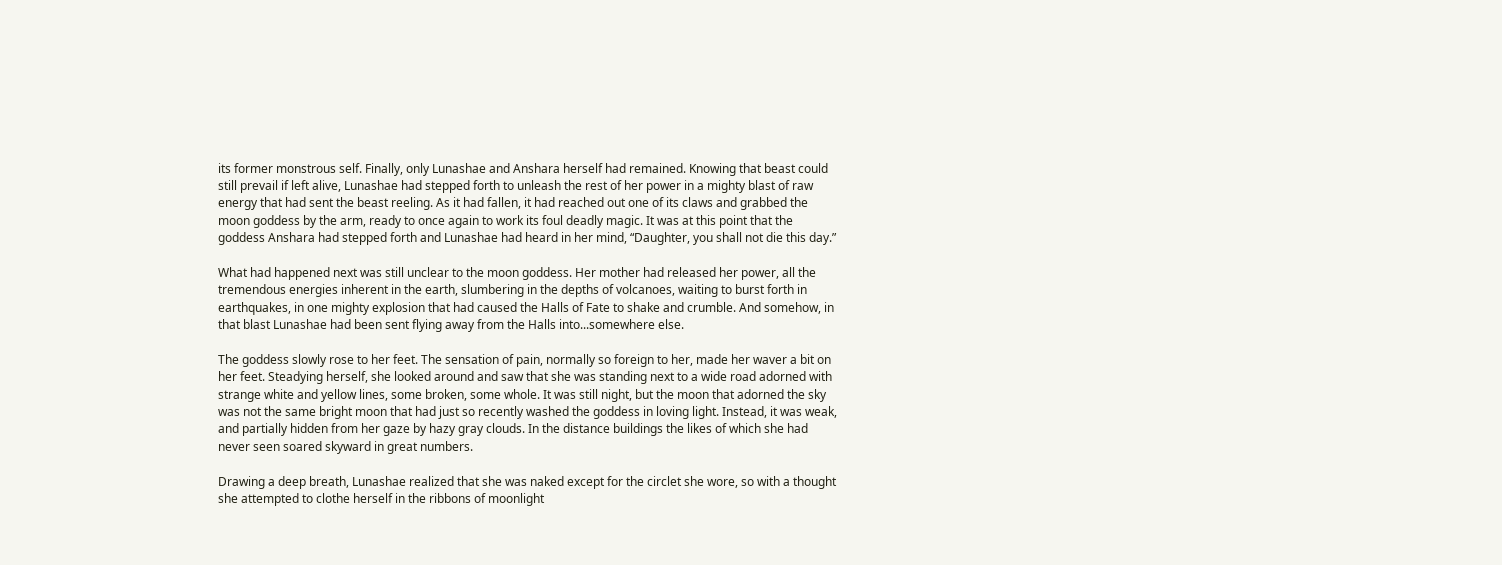its former monstrous self. Finally, only Lunashae and Anshara herself had remained. Knowing that beast could still prevail if left alive, Lunashae had stepped forth to unleash the rest of her power in a mighty blast of raw energy that had sent the beast reeling. As it had fallen, it had reached out one of its claws and grabbed the moon goddess by the arm, ready to once again to work its foul deadly magic. It was at this point that the goddess Anshara had stepped forth and Lunashae had heard in her mind, “Daughter, you shall not die this day.”

What had happened next was still unclear to the moon goddess. Her mother had released her power, all the tremendous energies inherent in the earth, slumbering in the depths of volcanoes, waiting to burst forth in earthquakes, in one mighty explosion that had caused the Halls of Fate to shake and crumble. And somehow, in that blast Lunashae had been sent flying away from the Halls into...somewhere else.

The goddess slowly rose to her feet. The sensation of pain, normally so foreign to her, made her waver a bit on her feet. Steadying herself, she looked around and saw that she was standing next to a wide road adorned with strange white and yellow lines, some broken, some whole. It was still night, but the moon that adorned the sky was not the same bright moon that had just so recently washed the goddess in loving light. Instead, it was weak, and partially hidden from her gaze by hazy gray clouds. In the distance buildings the likes of which she had never seen soared skyward in great numbers.

Drawing a deep breath, Lunashae realized that she was naked except for the circlet she wore, so with a thought she attempted to clothe herself in the ribbons of moonlight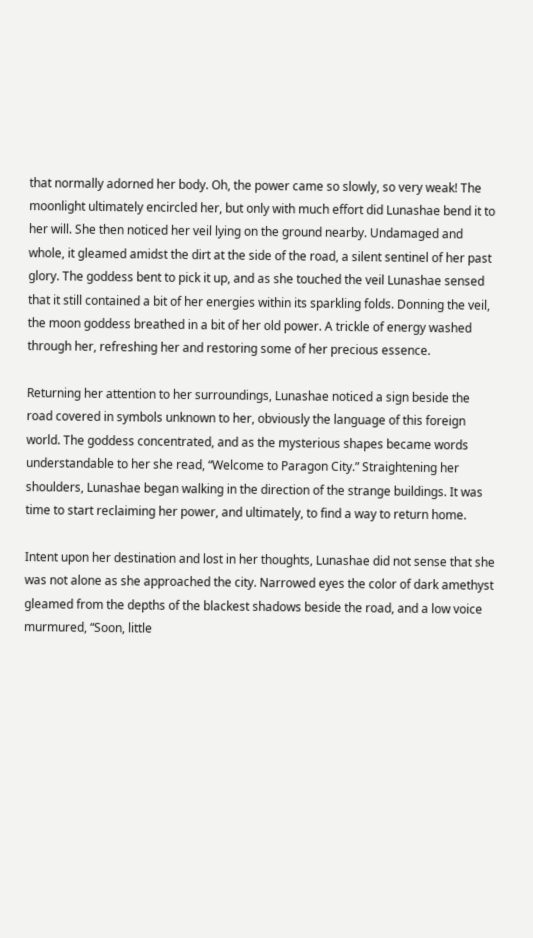that normally adorned her body. Oh, the power came so slowly, so very weak! The moonlight ultimately encircled her, but only with much effort did Lunashae bend it to her will. She then noticed her veil lying on the ground nearby. Undamaged and whole, it gleamed amidst the dirt at the side of the road, a silent sentinel of her past glory. The goddess bent to pick it up, and as she touched the veil Lunashae sensed that it still contained a bit of her energies within its sparkling folds. Donning the veil, the moon goddess breathed in a bit of her old power. A trickle of energy washed through her, refreshing her and restoring some of her precious essence.

Returning her attention to her surroundings, Lunashae noticed a sign beside the road covered in symbols unknown to her, obviously the language of this foreign world. The goddess concentrated, and as the mysterious shapes became words understandable to her she read, “Welcome to Paragon City.” Straightening her shoulders, Lunashae began walking in the direction of the strange buildings. It was time to start reclaiming her power, and ultimately, to find a way to return home.

Intent upon her destination and lost in her thoughts, Lunashae did not sense that she was not alone as she approached the city. Narrowed eyes the color of dark amethyst gleamed from the depths of the blackest shadows beside the road, and a low voice murmured, “Soon, little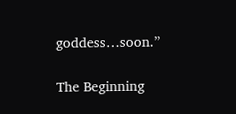goddess…soon.”

The Beginning